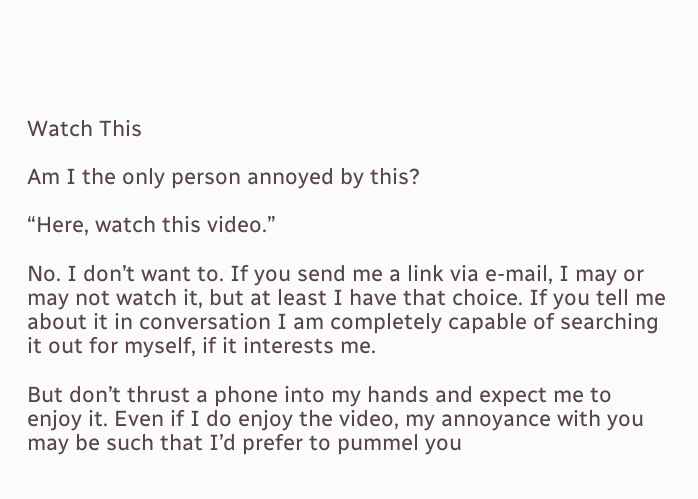Watch This

Am I the only person annoyed by this?

“Here, watch this video.”

No. I don’t want to. If you send me a link via e-mail, I may or may not watch it, but at least I have that choice. If you tell me about it in conversation I am completely capable of searching it out for myself, if it interests me.

But don’t thrust a phone into my hands and expect me to enjoy it. Even if I do enjoy the video, my annoyance with you may be such that I’d prefer to pummel you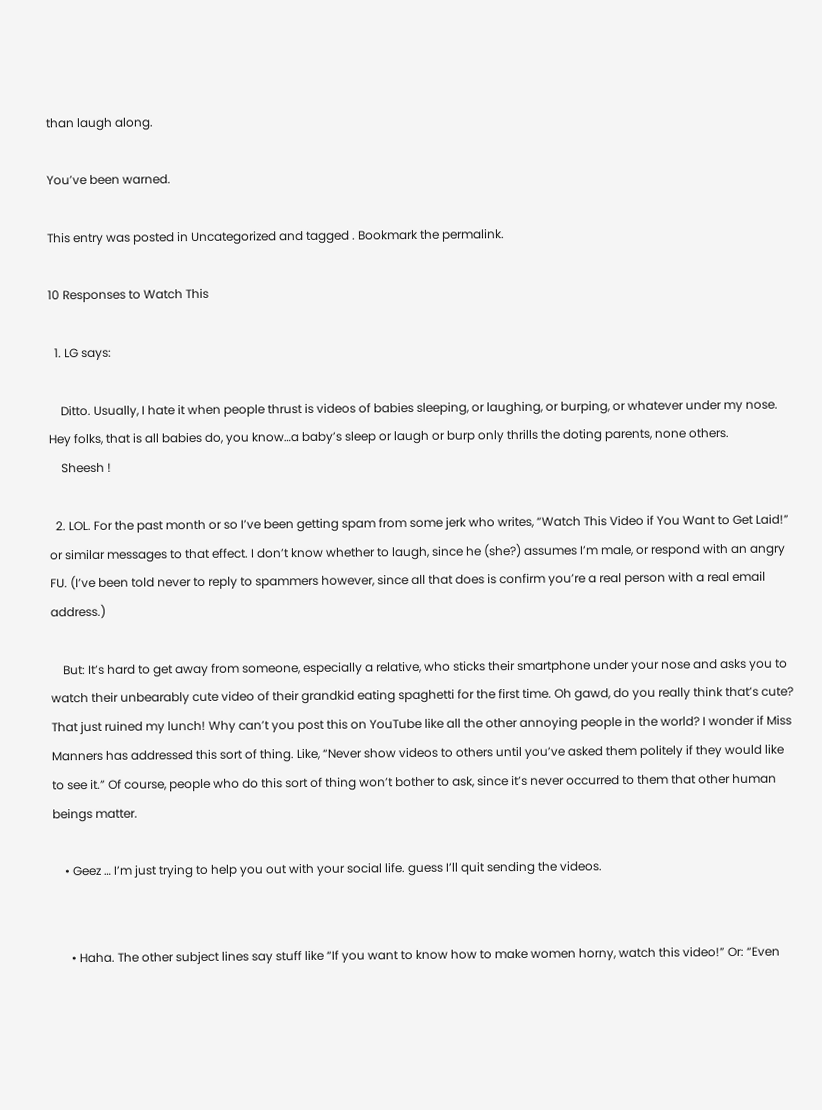than laugh along.

You’ve been warned.

This entry was posted in Uncategorized and tagged . Bookmark the permalink.

10 Responses to Watch This

  1. LG says:

    Ditto. Usually, I hate it when people thrust is videos of babies sleeping, or laughing, or burping, or whatever under my nose. Hey folks, that is all babies do, you know…a baby’s sleep or laugh or burp only thrills the doting parents, none others.
    Sheesh !

  2. LOL. For the past month or so I’ve been getting spam from some jerk who writes, “Watch This Video if You Want to Get Laid!” or similar messages to that effect. I don’t know whether to laugh, since he (she?) assumes I’m male, or respond with an angry FU. (I’ve been told never to reply to spammers however, since all that does is confirm you’re a real person with a real email address.)

    But: It’s hard to get away from someone, especially a relative, who sticks their smartphone under your nose and asks you to watch their unbearably cute video of their grandkid eating spaghetti for the first time. Oh gawd, do you really think that’s cute? That just ruined my lunch! Why can’t you post this on YouTube like all the other annoying people in the world? I wonder if Miss Manners has addressed this sort of thing. Like, “Never show videos to others until you’ve asked them politely if they would like to see it.” Of course, people who do this sort of thing won’t bother to ask, since it’s never occurred to them that other human beings matter.

    • Geez … I’m just trying to help you out with your social life. guess I’ll quit sending the videos.


      • Haha. The other subject lines say stuff like “If you want to know how to make women horny, watch this video!” Or: “Even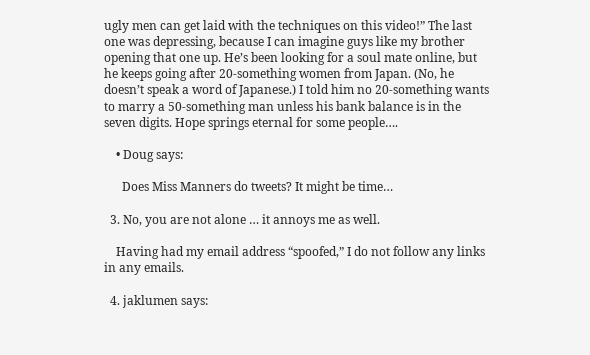ugly men can get laid with the techniques on this video!” The last one was depressing, because I can imagine guys like my brother opening that one up. He’s been looking for a soul mate online, but he keeps going after 20-something women from Japan. (No, he doesn’t speak a word of Japanese.) I told him no 20-something wants to marry a 50-something man unless his bank balance is in the seven digits. Hope springs eternal for some people….

    • Doug says:

      Does Miss Manners do tweets? It might be time…

  3. No, you are not alone … it annoys me as well.

    Having had my email address “spoofed,” I do not follow any links in any emails.

  4. jaklumen says: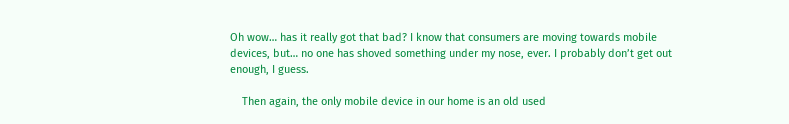Oh wow… has it really got that bad? I know that consumers are moving towards mobile devices, but… no one has shoved something under my nose, ever. I probably don’t get out enough, I guess.

    Then again, the only mobile device in our home is an old used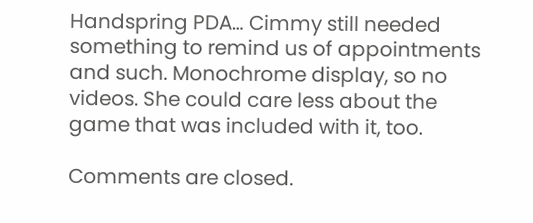Handspring PDA… Cimmy still needed something to remind us of appointments and such. Monochrome display, so no videos. She could care less about the game that was included with it, too.

Comments are closed.